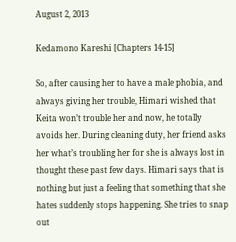August 2, 2013

Kedamono Kareshi [Chapters 14-15]

So, after causing her to have a male phobia, and always giving her trouble, Himari wished that Keita won’t trouble her and now, he totally avoids her. During cleaning duty, her friend asks her what’s troubling her for she is always lost in thought these past few days. Himari says that is nothing but just a feeling that something that she hates suddenly stops happening. She tries to snap out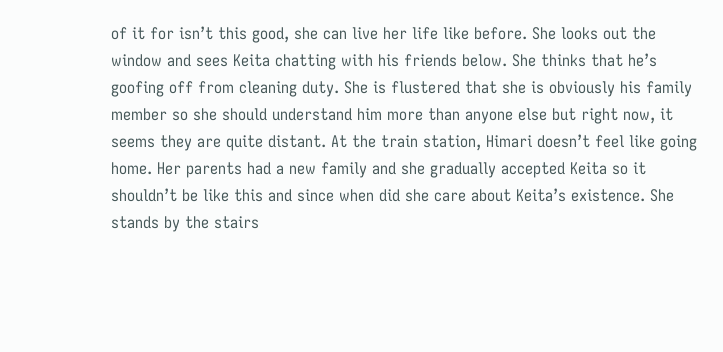of it for isn’t this good, she can live her life like before. She looks out the window and sees Keita chatting with his friends below. She thinks that he’s goofing off from cleaning duty. She is flustered that she is obviously his family member so she should understand him more than anyone else but right now, it seems they are quite distant. At the train station, Himari doesn’t feel like going home. Her parents had a new family and she gradually accepted Keita so it shouldn’t be like this and since when did she care about Keita’s existence. She stands by the stairs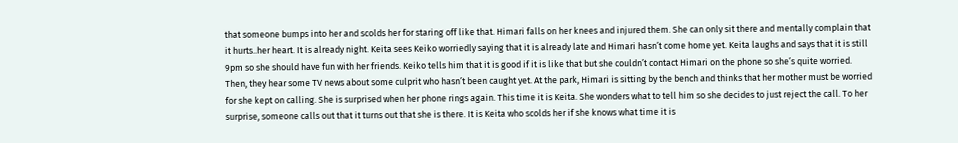that someone bumps into her and scolds her for staring off like that. Himari falls on her knees and injured them. She can only sit there and mentally complain that it hurts..her heart. It is already night. Keita sees Keiko worriedly saying that it is already late and Himari hasn’t come home yet. Keita laughs and says that it is still 9pm so she should have fun with her friends. Keiko tells him that it is good if it is like that but she couldn’t contact Himari on the phone so she’s quite worried. Then, they hear some TV news about some culprit who hasn’t been caught yet. At the park, Himari is sitting by the bench and thinks that her mother must be worried for she kept on calling. She is surprised when her phone rings again. This time it is Keita. She wonders what to tell him so she decides to just reject the call. To her surprise, someone calls out that it turns out that she is there. It is Keita who scolds her if she knows what time it is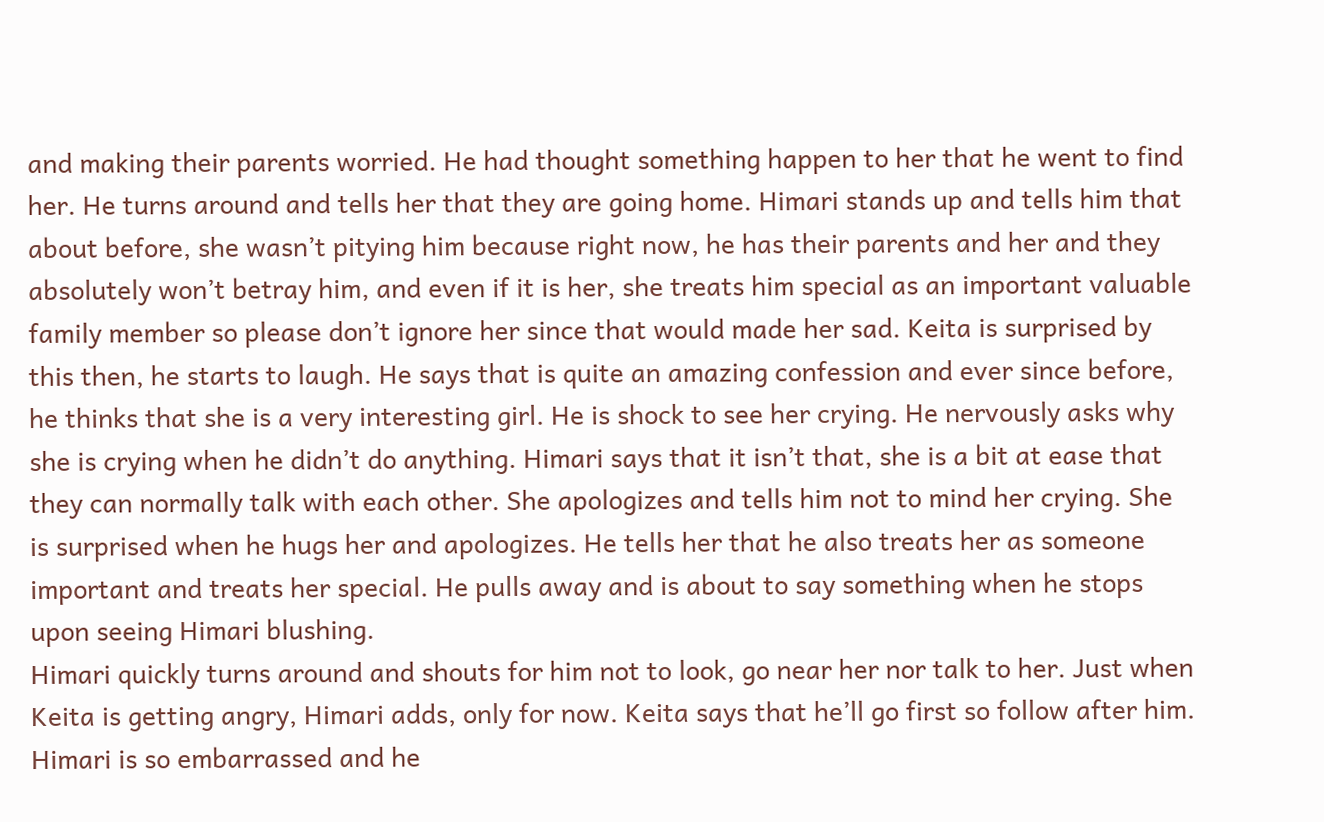and making their parents worried. He had thought something happen to her that he went to find her. He turns around and tells her that they are going home. Himari stands up and tells him that about before, she wasn’t pitying him because right now, he has their parents and her and they absolutely won’t betray him, and even if it is her, she treats him special as an important valuable family member so please don’t ignore her since that would made her sad. Keita is surprised by this then, he starts to laugh. He says that is quite an amazing confession and ever since before, he thinks that she is a very interesting girl. He is shock to see her crying. He nervously asks why she is crying when he didn’t do anything. Himari says that it isn’t that, she is a bit at ease that they can normally talk with each other. She apologizes and tells him not to mind her crying. She is surprised when he hugs her and apologizes. He tells her that he also treats her as someone important and treats her special. He pulls away and is about to say something when he stops upon seeing Himari blushing.
Himari quickly turns around and shouts for him not to look, go near her nor talk to her. Just when Keita is getting angry, Himari adds, only for now. Keita says that he’ll go first so follow after him. Himari is so embarrassed and he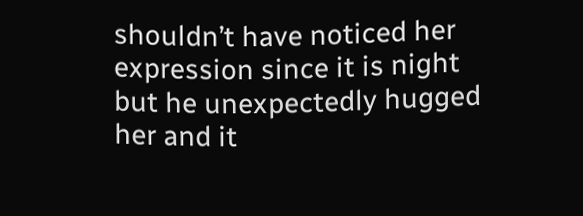shouldn’t have noticed her expression since it is night but he unexpectedly hugged her and it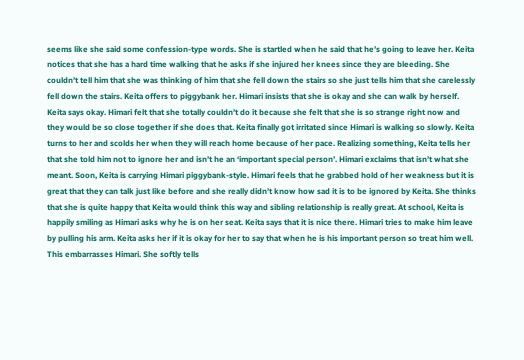seems like she said some confession-type words. She is startled when he said that he’s going to leave her. Keita notices that she has a hard time walking that he asks if she injured her knees since they are bleeding. She couldn’t tell him that she was thinking of him that she fell down the stairs so she just tells him that she carelessly fell down the stairs. Keita offers to piggybank her. Himari insists that she is okay and she can walk by herself. Keita says okay. Himari felt that she totally couldn’t do it because she felt that she is so strange right now and they would be so close together if she does that. Keita finally got irritated since Himari is walking so slowly. Keita turns to her and scolds her when they will reach home because of her pace. Realizing something, Keita tells her that she told him not to ignore her and isn’t he an ‘important special person’. Himari exclaims that isn’t what she meant. Soon, Keita is carrying Himari piggybank-style. Himari feels that he grabbed hold of her weakness but it is great that they can talk just like before and she really didn’t know how sad it is to be ignored by Keita. She thinks that she is quite happy that Keita would think this way and sibling relationship is really great. At school, Keita is happily smiling as Himari asks why he is on her seat. Keita says that it is nice there. Himari tries to make him leave by pulling his arm. Keita asks her if it is okay for her to say that when he is his important person so treat him well. This embarrasses Himari. She softly tells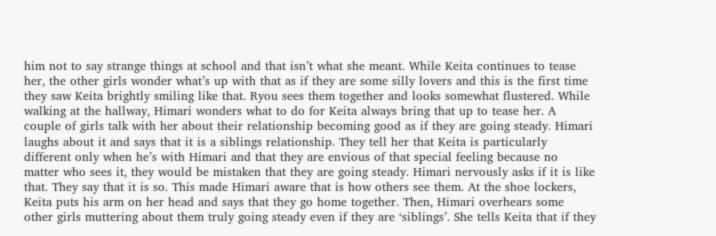him not to say strange things at school and that isn’t what she meant. While Keita continues to tease her, the other girls wonder what’s up with that as if they are some silly lovers and this is the first time they saw Keita brightly smiling like that. Ryou sees them together and looks somewhat flustered. While walking at the hallway, Himari wonders what to do for Keita always bring that up to tease her. A couple of girls talk with her about their relationship becoming good as if they are going steady. Himari laughs about it and says that it is a siblings relationship. They tell her that Keita is particularly different only when he’s with Himari and that they are envious of that special feeling because no matter who sees it, they would be mistaken that they are going steady. Himari nervously asks if it is like that. They say that it is so. This made Himari aware that is how others see them. At the shoe lockers, Keita puts his arm on her head and says that they go home together. Then, Himari overhears some other girls muttering about them truly going steady even if they are ‘siblings’. She tells Keita that if they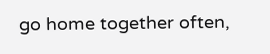go home together often,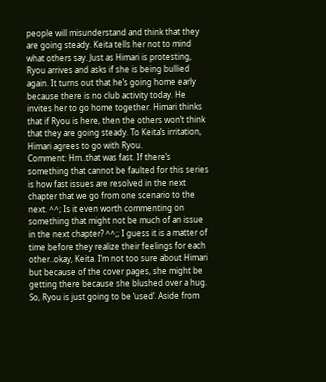people will misunderstand and think that they are going steady. Keita tells her not to mind what others say. Just as Himari is protesting, Ryou arrives and asks if she is being bullied again. It turns out that he’s going home early because there is no club activity today. He invites her to go home together. Himari thinks that if Ryou is here, then the others won’t think that they are going steady. To Keita’s irritation, Himari agrees to go with Ryou.
Comment: Hm..that was fast. If there’s something that cannot be faulted for this series is how fast issues are resolved in the next chapter that we go from one scenario to the next. ^^; Is it even worth commenting on something that might not be much of an issue in the next chapter? ^^;; I guess it is a matter of time before they realize their feelings for each other..okay, Keita. I’m not too sure about Himari but because of the cover pages, she might be getting there because she blushed over a hug. So, Ryou is just going to be ‘used’. Aside from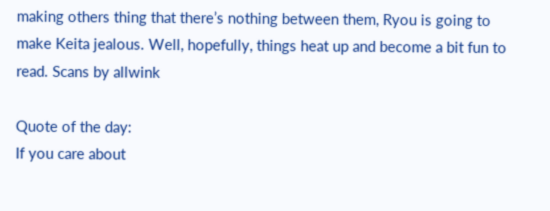making others thing that there’s nothing between them, Ryou is going to make Keita jealous. Well, hopefully, things heat up and become a bit fun to read. Scans by allwink

Quote of the day:
If you care about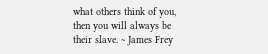what others think of you, then you will always be their slave. ~ James Frey